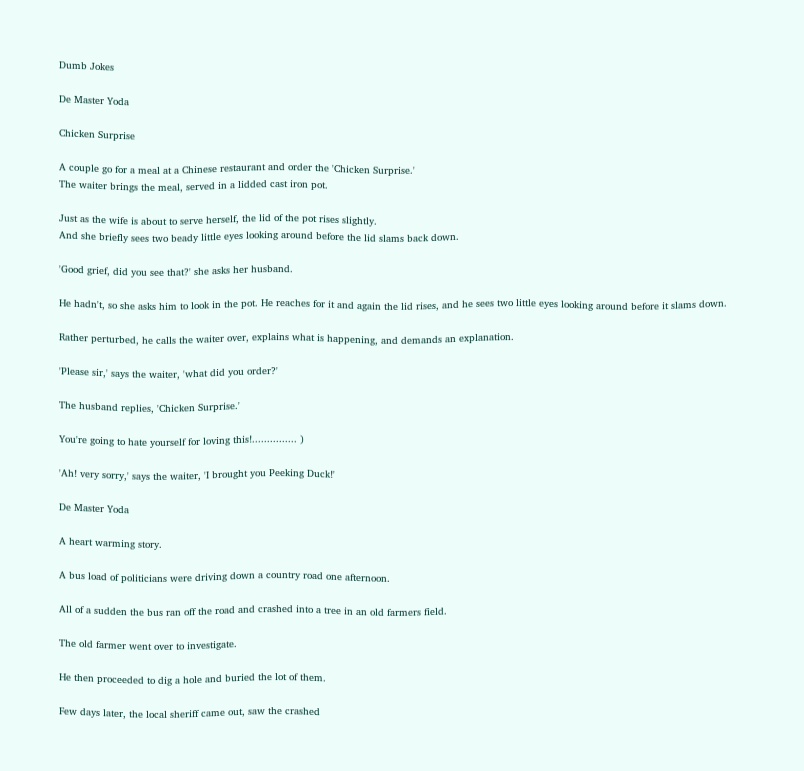Dumb Jokes

De Master Yoda

Chicken Surprise

A couple go for a meal at a Chinese restaurant and order the 'Chicken Surprise.'
The waiter brings the meal, served in a lidded cast iron pot.

Just as the wife is about to serve herself, the lid of the pot rises slightly.
And she briefly sees two beady little eyes looking around before the lid slams back down.

'Good grief, did you see that?' she asks her husband.

He hadn't, so she asks him to look in the pot. He reaches for it and again the lid rises, and he sees two little eyes looking around before it slams down.

Rather perturbed, he calls the waiter over, explains what is happening, and demands an explanation.

'Please sir,' says the waiter, 'what did you order?'

The husband replies, 'Chicken Surprise.'

You're going to hate yourself for loving this!............... )

'Ah! very sorry,' says the waiter, 'I brought you Peeking Duck!'

De Master Yoda

A heart warming story.

A bus load of politicians were driving down a country road one afternoon.

All of a sudden the bus ran off the road and crashed into a tree in an old farmers field.

The old farmer went over to investigate.

He then proceeded to dig a hole and buried the lot of them.

Few days later, the local sheriff came out, saw the crashed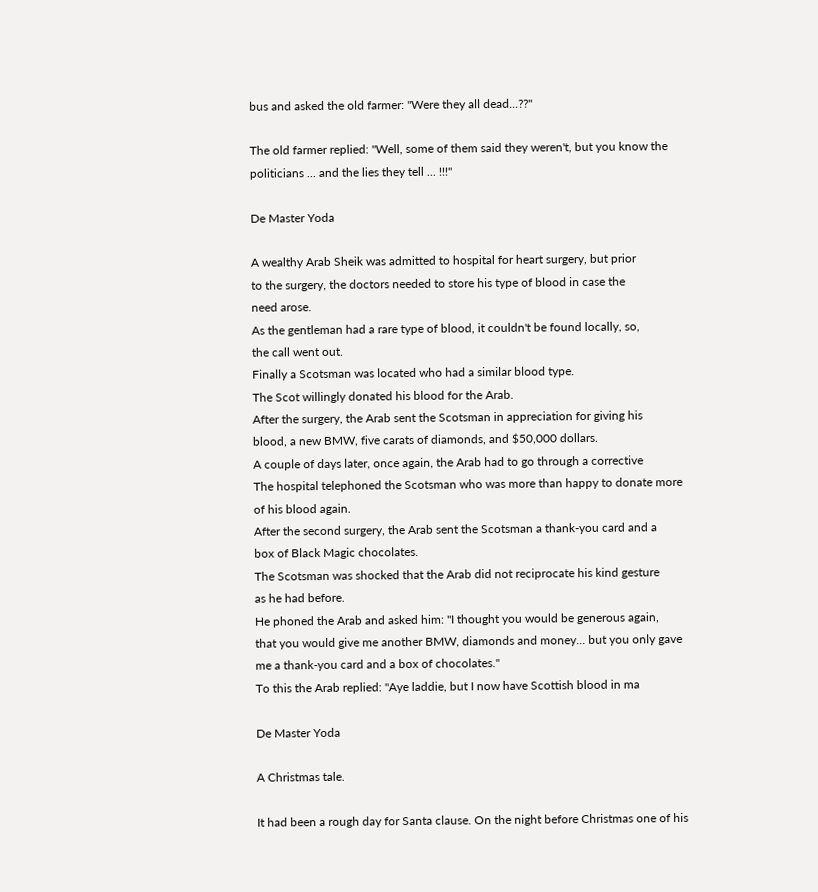bus and asked the old farmer: "Were they all dead...??"

The old farmer replied: "Well, some of them said they weren't, but you know the politicians ... and the lies they tell ... !!!"

De Master Yoda

A wealthy Arab Sheik was admitted to hospital for heart surgery, but prior
to the surgery, the doctors needed to store his type of blood in case the
need arose.
As the gentleman had a rare type of blood, it couldn't be found locally, so,
the call went out.
Finally a Scotsman was located who had a similar blood type.
The Scot willingly donated his blood for the Arab.
After the surgery, the Arab sent the Scotsman in appreciation for giving his
blood, a new BMW, five carats of diamonds, and $50,000 dollars.
A couple of days later, once again, the Arab had to go through a corrective
The hospital telephoned the Scotsman who was more than happy to donate more
of his blood again.
After the second surgery, the Arab sent the Scotsman a thank-you card and a
box of Black Magic chocolates.
The Scotsman was shocked that the Arab did not reciprocate his kind gesture
as he had before.
He phoned the Arab and asked him: "I thought you would be generous again,
that you would give me another BMW, diamonds and money... but you only gave
me a thank-you card and a box of chocolates."
To this the Arab replied: "Aye laddie, but I now have Scottish blood in ma

De Master Yoda

A Christmas tale.

It had been a rough day for Santa clause. On the night before Christmas one of his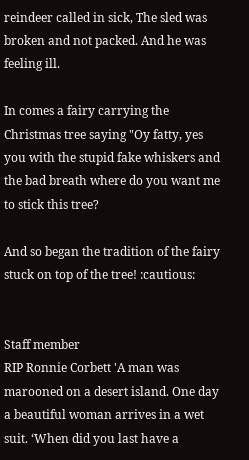reindeer called in sick, The sled was broken and not packed. And he was feeling ill.

In comes a fairy carrying the Christmas tree saying "Oy fatty, yes you with the stupid fake whiskers and the bad breath where do you want me to stick this tree?

And so began the tradition of the fairy stuck on top of the tree! :cautious:


Staff member
RIP Ronnie Corbett 'A man was marooned on a desert island. One day a beautiful woman arrives in a wet suit. ‘When did you last have a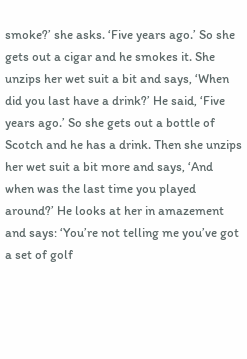smoke?’ she asks. ‘Five years ago.’ So she gets out a cigar and he smokes it. She unzips her wet suit a bit and says, ‘When did you last have a drink?’ He said, ‘Five years ago.’ So she gets out a bottle of Scotch and he has a drink. Then she unzips her wet suit a bit more and says, ‘And when was the last time you played around?’ He looks at her in amazement and says: ‘You’re not telling me you’ve got a set of golf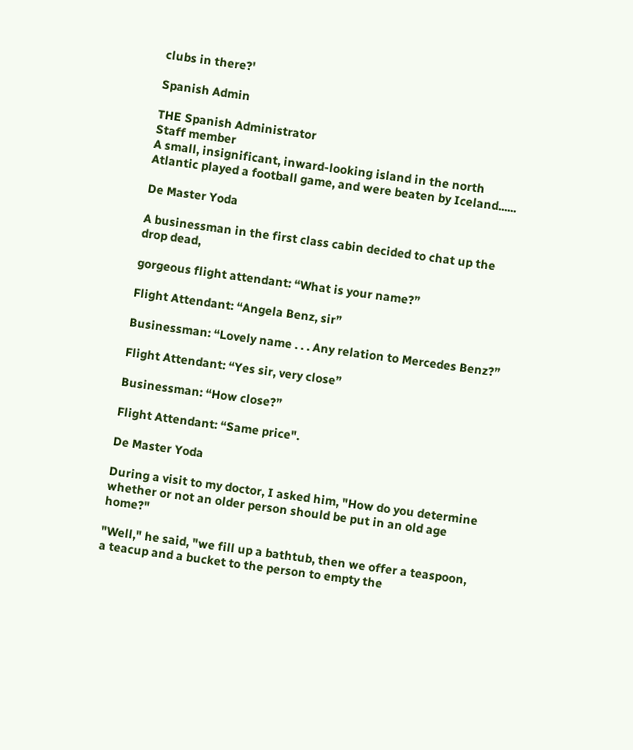clubs in there?'

Spanish Admin

THE Spanish Administrator
Staff member
A small, insignificant, inward-looking island in the north Atlantic played a football game, and were beaten by Iceland......

De Master Yoda

A businessman in the first class cabin decided to chat up the drop dead,

gorgeous flight attendant: “What is your name?”

Flight Attendant: “Angela Benz, sir”

Businessman: “Lovely name . . . Any relation to Mercedes Benz?”

Flight Attendant: “Yes sir, very close”

Businessman: “How close?”

Flight Attendant: “Same price".

De Master Yoda

During a visit to my doctor, I asked him, "How do you determine whether or not an older person should be put in an old age home?"

"Well," he said, "we fill up a bathtub, then we offer a teaspoon, a teacup and a bucket to the person to empty the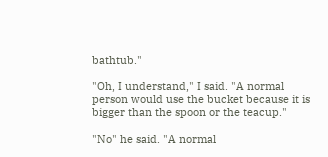bathtub."

"Oh, I understand," I said. "A normal person would use the bucket because it is bigger than the spoon or the teacup."

"No" he said. "A normal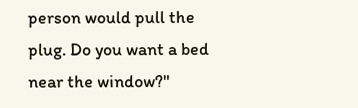person would pull the plug. Do you want a bed near the window?"